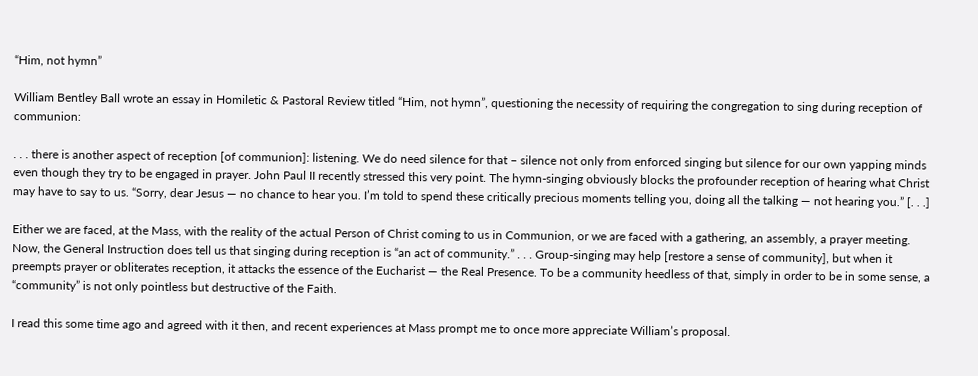“Him, not hymn”

William Bentley Ball wrote an essay in Homiletic & Pastoral Review titled “Him, not hymn”, questioning the necessity of requiring the congregation to sing during reception of communion:

. . . there is another aspect of reception [of communion]: listening. We do need silence for that – silence not only from enforced singing but silence for our own yapping minds even though they try to be engaged in prayer. John Paul II recently stressed this very point. The hymn-singing obviously blocks the profounder reception of hearing what Christ may have to say to us. “Sorry, dear Jesus — no chance to hear you. I’m told to spend these critically precious moments telling you, doing all the talking — not hearing you.” [. . .]

Either we are faced, at the Mass, with the reality of the actual Person of Christ coming to us in Communion, or we are faced with a gathering, an assembly, a prayer meeting. Now, the General Instruction does tell us that singing during reception is “an act of community.” . . . Group-singing may help [restore a sense of community], but when it preempts prayer or obliterates reception, it attacks the essence of the Eucharist — the Real Presence. To be a community heedless of that, simply in order to be in some sense, a “community” is not only pointless but destructive of the Faith.

I read this some time ago and agreed with it then, and recent experiences at Mass prompt me to once more appreciate William’s proposal.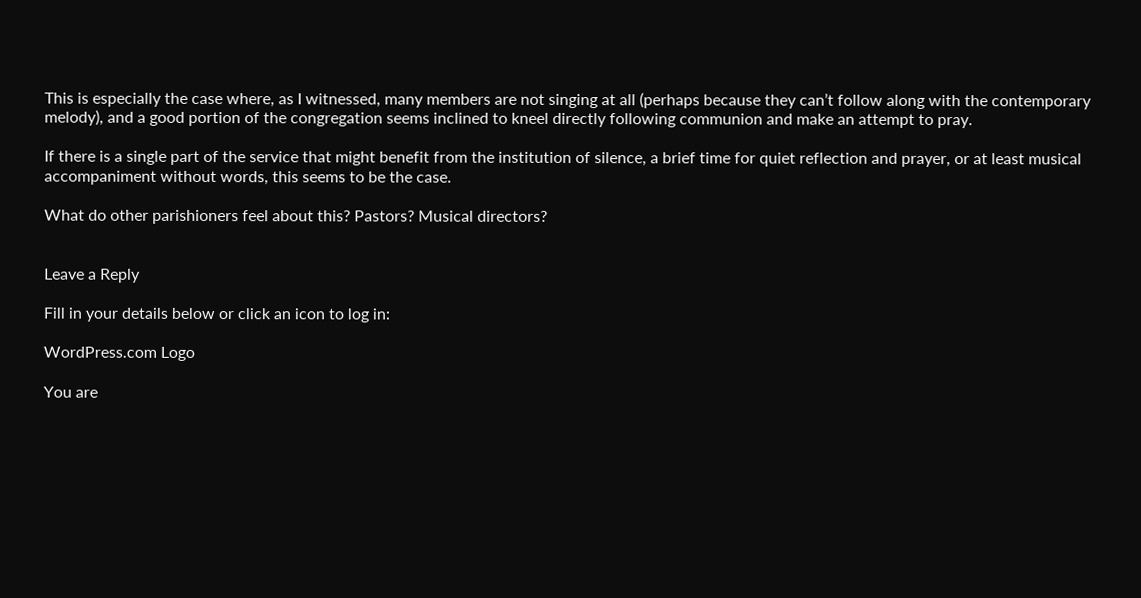This is especially the case where, as I witnessed, many members are not singing at all (perhaps because they can’t follow along with the contemporary melody), and a good portion of the congregation seems inclined to kneel directly following communion and make an attempt to pray.

If there is a single part of the service that might benefit from the institution of silence, a brief time for quiet reflection and prayer, or at least musical accompaniment without words, this seems to be the case.

What do other parishioners feel about this? Pastors? Musical directors?


Leave a Reply

Fill in your details below or click an icon to log in:

WordPress.com Logo

You are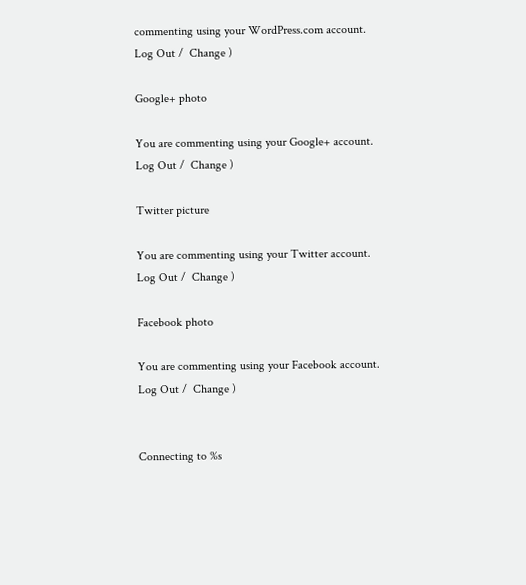commenting using your WordPress.com account. Log Out /  Change )

Google+ photo

You are commenting using your Google+ account. Log Out /  Change )

Twitter picture

You are commenting using your Twitter account. Log Out /  Change )

Facebook photo

You are commenting using your Facebook account. Log Out /  Change )


Connecting to %s